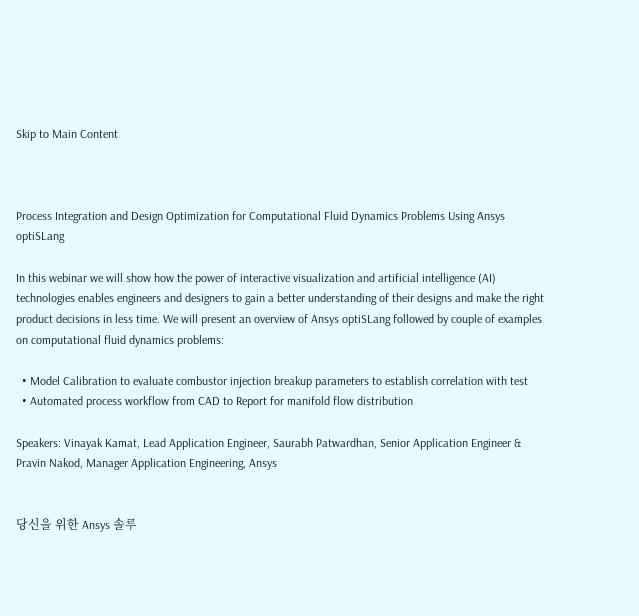Skip to Main Content



Process Integration and Design Optimization for Computational Fluid Dynamics Problems Using Ansys optiSLang

In this webinar we will show how the power of interactive visualization and artificial intelligence (AI) technologies enables engineers and designers to gain a better understanding of their designs and make the right product decisions in less time. We will present an overview of Ansys optiSLang followed by couple of examples on computational fluid dynamics problems:

  • Model Calibration to evaluate combustor injection breakup parameters to establish correlation with test
  • Automated process workflow from CAD to Report for manifold flow distribution

Speakers: Vinayak Kamat, Lead Application Engineer, Saurabh Patwardhan, Senior Application Engineer & Pravin Nakod, Manager Application Engineering, Ansys


당신을 위한 Ansys 솔루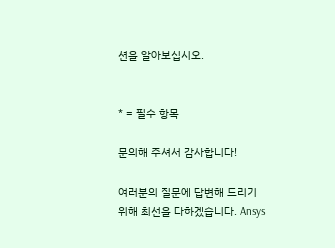션을 알아보십시오.


* = 필수 항목

문의해 주셔서 감사합니다!

여러분의 질문에 답변해 드리기 위해 최선을 다하겠습니다. Ansys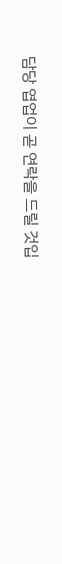담당 엽업이 곧 연락을 드릴 것입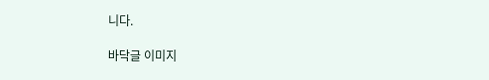니다.

바닥글 이미지